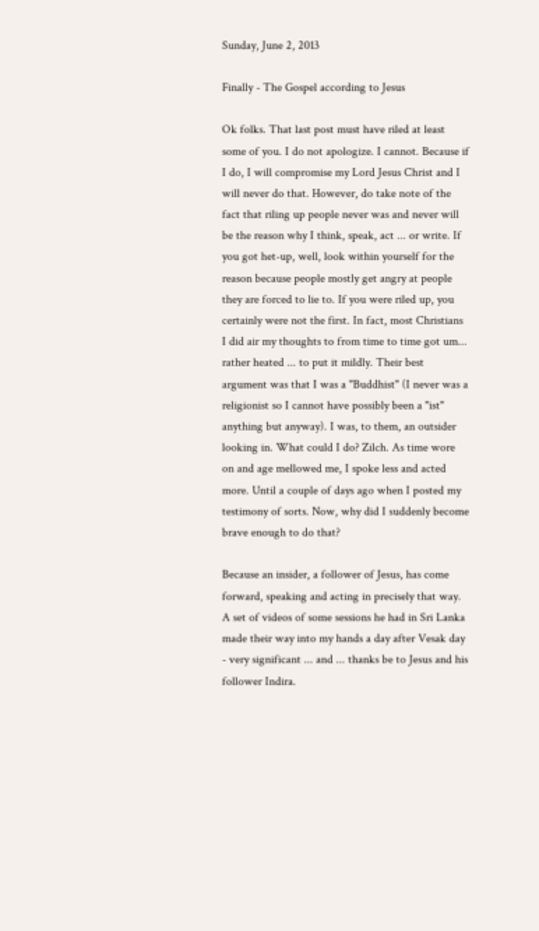Sunday, June 2, 2013

Finally - The Gospel according to Jesus

Ok folks. That last post must have riled at least some of you. I do not apologize. I cannot. Because if I do, I will compromise my Lord Jesus Christ and I will never do that. However, do take note of the fact that riling up people never was and never will be the reason why I think, speak, act ... or write. If you got het-up, well, look within yourself for the reason because people mostly get angry at people they are forced to lie to. If you were riled up, you certainly were not the first. In fact, most Christians I did air my thoughts to from time to time got um... rather heated ... to put it mildly. Their best argument was that I was a "Buddhist" (I never was a religionist so I cannot have possibly been a "ist" anything but anyway). I was, to them, an outsider looking in. What could I do? Zilch. As time wore on and age mellowed me, I spoke less and acted more. Until a couple of days ago when I posted my testimony of sorts. Now, why did I suddenly become brave enough to do that?

Because an insider, a follower of Jesus, has come forward, speaking and acting in precisely that way. A set of videos of some sessions he had in Sri Lanka made their way into my hands a day after Vesak day - very significant ... and ... thanks be to Jesus and his follower Indira.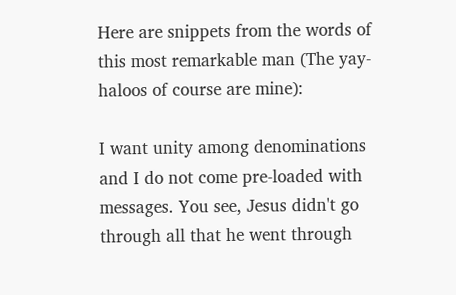Here are snippets from the words of this most remarkable man (The yay-haloos of course are mine):

I want unity among denominations and I do not come pre-loaded with messages. You see, Jesus didn't go through all that he went through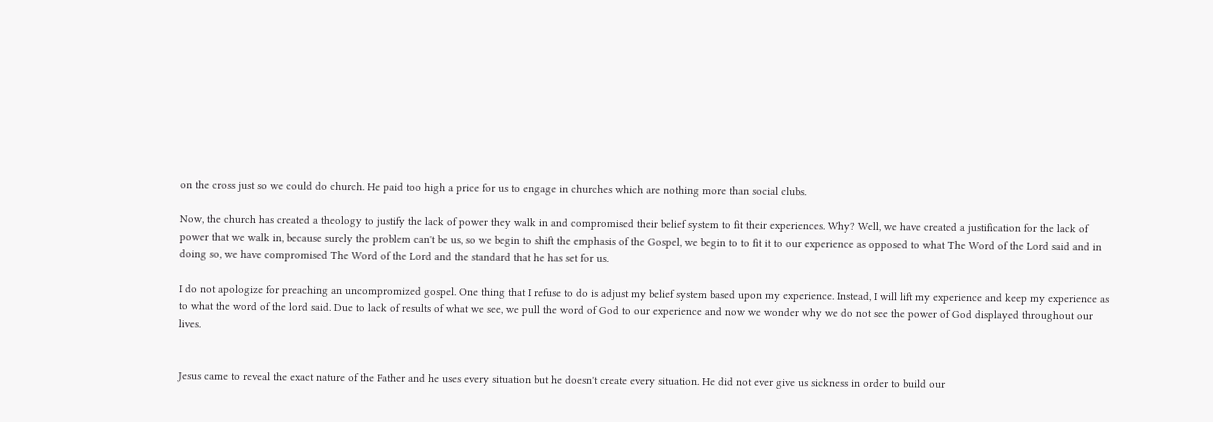on the cross just so we could do church. He paid too high a price for us to engage in churches which are nothing more than social clubs.

Now, the church has created a theology to justify the lack of power they walk in and compromised their belief system to fit their experiences. Why? Well, we have created a justification for the lack of power that we walk in, because surely the problem can't be us, so we begin to shift the emphasis of the Gospel, we begin to to fit it to our experience as opposed to what The Word of the Lord said and in doing so, we have compromised The Word of the Lord and the standard that he has set for us.

I do not apologize for preaching an uncompromized gospel. One thing that I refuse to do is adjust my belief system based upon my experience. Instead, I will lift my experience and keep my experience as to what the word of the lord said. Due to lack of results of what we see, we pull the word of God to our experience and now we wonder why we do not see the power of God displayed throughout our lives.


Jesus came to reveal the exact nature of the Father and he uses every situation but he doesn't create every situation. He did not ever give us sickness in order to build our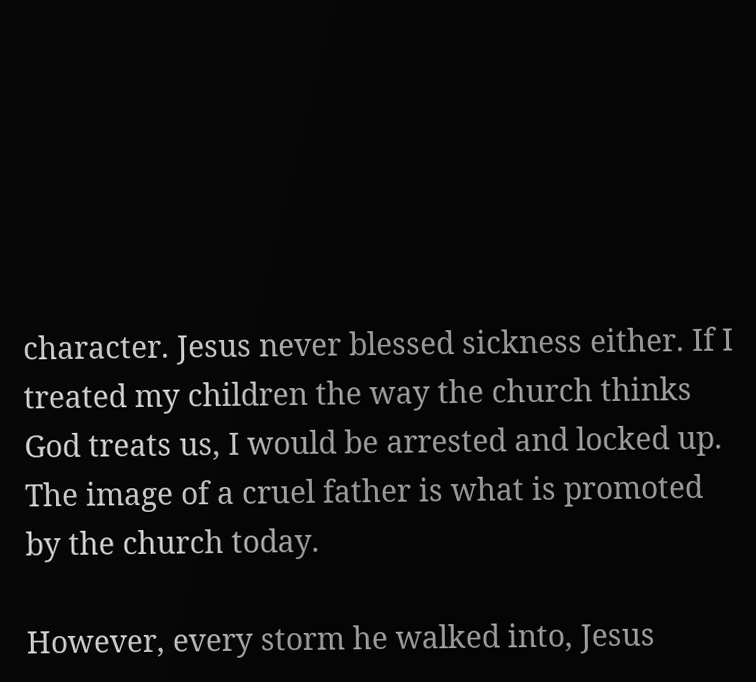character. Jesus never blessed sickness either. If I treated my children the way the church thinks God treats us, I would be arrested and locked up. The image of a cruel father is what is promoted by the church today.

However, every storm he walked into, Jesus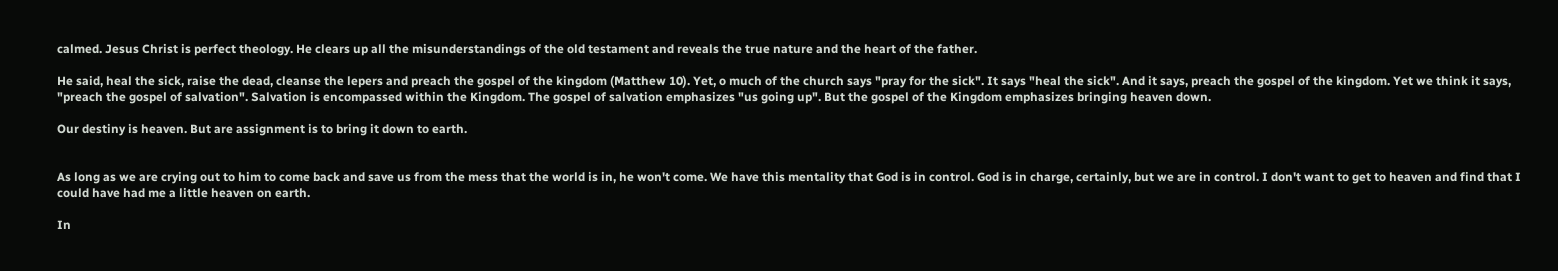calmed. Jesus Christ is perfect theology. He clears up all the misunderstandings of the old testament and reveals the true nature and the heart of the father.

He said, heal the sick, raise the dead, cleanse the lepers and preach the gospel of the kingdom (Matthew 10). Yet, o much of the church says "pray for the sick". It says "heal the sick". And it says, preach the gospel of the kingdom. Yet we think it says, "preach the gospel of salvation". Salvation is encompassed within the Kingdom. The gospel of salvation emphasizes "us going up". But the gospel of the Kingdom emphasizes bringing heaven down.

Our destiny is heaven. But are assignment is to bring it down to earth.


As long as we are crying out to him to come back and save us from the mess that the world is in, he won't come. We have this mentality that God is in control. God is in charge, certainly, but we are in control. I don't want to get to heaven and find that I could have had me a little heaven on earth.

In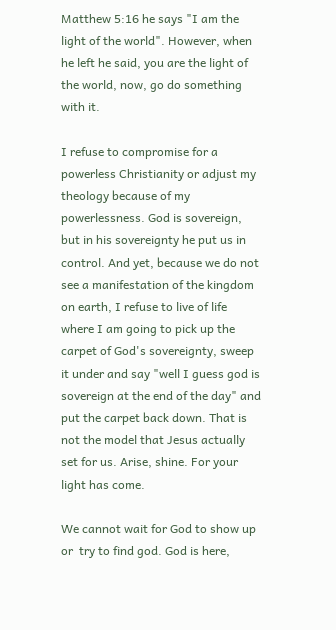Matthew 5:16 he says "I am the light of the world". However, when he left he said, you are the light of the world, now, go do something with it.

I refuse to compromise for a powerless Christianity or adjust my theology because of my powerlessness. God is sovereign, but in his sovereignty he put us in control. And yet, because we do not see a manifestation of the kingdom on earth, I refuse to live of life where I am going to pick up the carpet of God's sovereignty, sweep it under and say "well I guess god is sovereign at the end of the day" and put the carpet back down. That is not the model that Jesus actually set for us. Arise, shine. For your light has come.

We cannot wait for God to show up or  try to find god. God is here,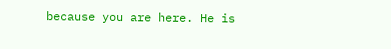because you are here. He is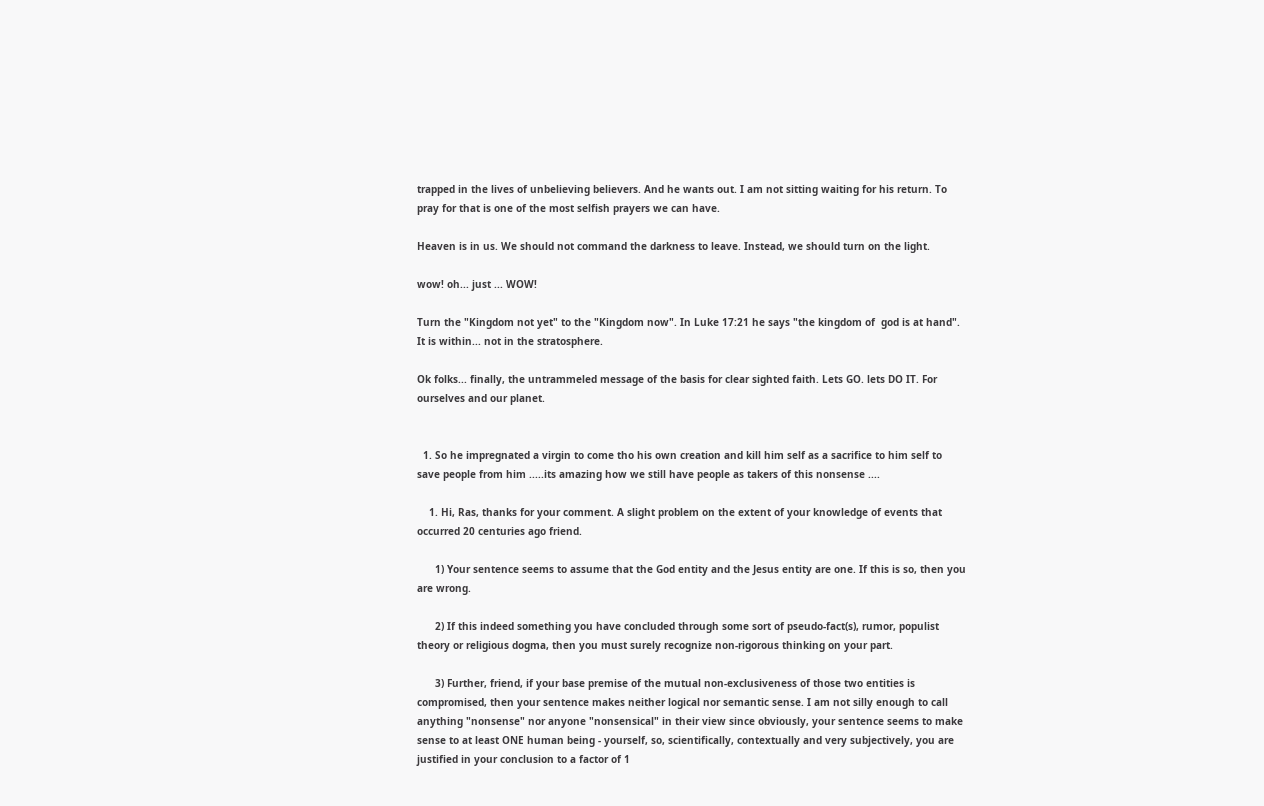trapped in the lives of unbelieving believers. And he wants out. I am not sitting waiting for his return. To pray for that is one of the most selfish prayers we can have.

Heaven is in us. We should not command the darkness to leave. Instead, we should turn on the light.

wow! oh... just ... WOW!

Turn the "Kingdom not yet" to the "Kingdom now". In Luke 17:21 he says "the kingdom of  god is at hand". It is within... not in the stratosphere.

Ok folks... finally, the untrammeled message of the basis for clear sighted faith. Lets GO. lets DO IT. For ourselves and our planet.


  1. So he impregnated a virgin to come tho his own creation and kill him self as a sacrifice to him self to save people from him .....its amazing how we still have people as takers of this nonsense ....

    1. Hi, Ras, thanks for your comment. A slight problem on the extent of your knowledge of events that occurred 20 centuries ago friend.

      1) Your sentence seems to assume that the God entity and the Jesus entity are one. If this is so, then you are wrong.

      2) If this indeed something you have concluded through some sort of pseudo-fact(s), rumor, populist theory or religious dogma, then you must surely recognize non-rigorous thinking on your part.

      3) Further, friend, if your base premise of the mutual non-exclusiveness of those two entities is compromised, then your sentence makes neither logical nor semantic sense. I am not silly enough to call anything "nonsense" nor anyone "nonsensical" in their view since obviously, your sentence seems to make sense to at least ONE human being - yourself, so, scientifically, contextually and very subjectively, you are justified in your conclusion to a factor of 1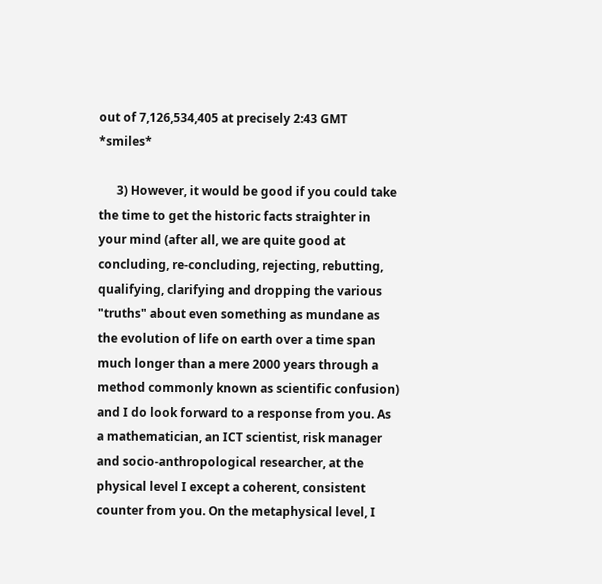out of 7,126,534,405 at precisely 2:43 GMT *smiles*

      3) However, it would be good if you could take the time to get the historic facts straighter in your mind (after all, we are quite good at concluding, re-concluding, rejecting, rebutting, qualifying, clarifying and dropping the various "truths" about even something as mundane as the evolution of life on earth over a time span much longer than a mere 2000 years through a method commonly known as scientific confusion) and I do look forward to a response from you. As a mathematician, an ICT scientist, risk manager and socio-anthropological researcher, at the physical level I except a coherent, consistent counter from you. On the metaphysical level, I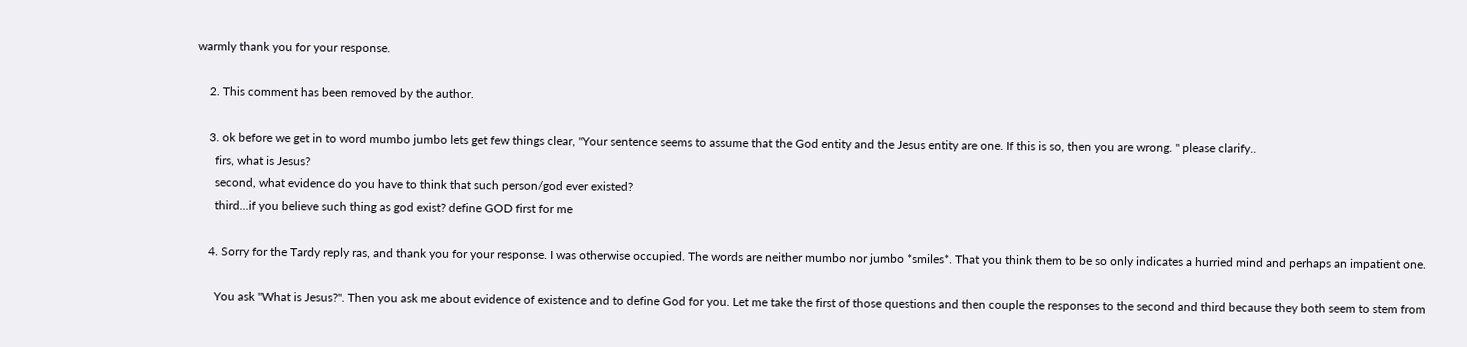warmly thank you for your response.

    2. This comment has been removed by the author.

    3. ok before we get in to word mumbo jumbo lets get few things clear, "Your sentence seems to assume that the God entity and the Jesus entity are one. If this is so, then you are wrong. " please clarify..
      firs, what is Jesus?
      second, what evidence do you have to think that such person/god ever existed?
      third...if you believe such thing as god exist? define GOD first for me

    4. Sorry for the Tardy reply ras, and thank you for your response. I was otherwise occupied. The words are neither mumbo nor jumbo *smiles*. That you think them to be so only indicates a hurried mind and perhaps an impatient one.

      You ask "What is Jesus?". Then you ask me about evidence of existence and to define God for you. Let me take the first of those questions and then couple the responses to the second and third because they both seem to stem from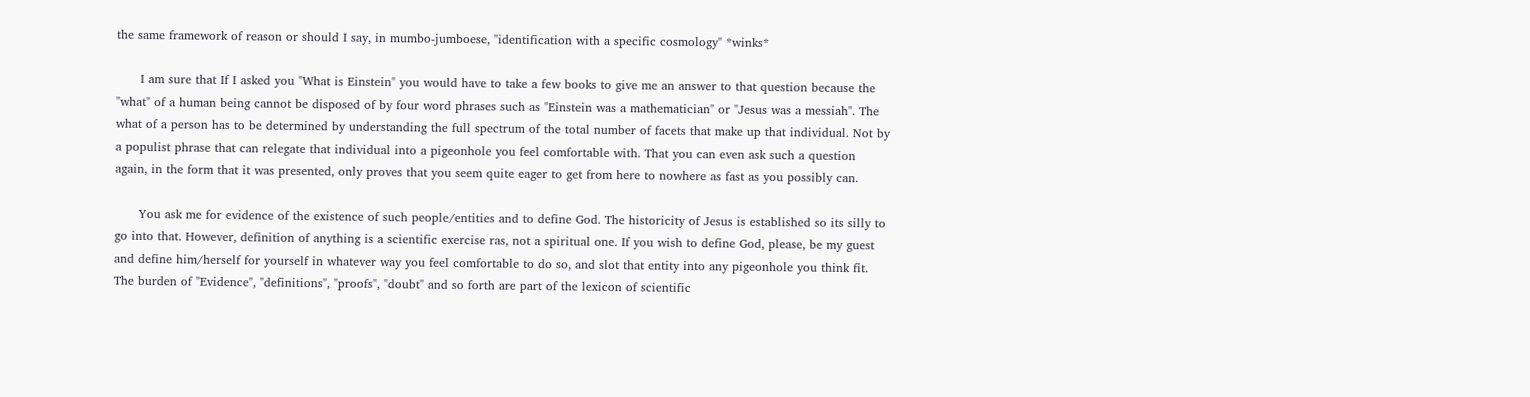the same framework of reason or should I say, in mumbo-jumboese, "identification with a specific cosmology" *winks*

      I am sure that If I asked you "What is Einstein" you would have to take a few books to give me an answer to that question because the "what" of a human being cannot be disposed of by four word phrases such as "Einstein was a mathematician" or "Jesus was a messiah". The what of a person has to be determined by understanding the full spectrum of the total number of facets that make up that individual. Not by a populist phrase that can relegate that individual into a pigeonhole you feel comfortable with. That you can even ask such a question again, in the form that it was presented, only proves that you seem quite eager to get from here to nowhere as fast as you possibly can.

      You ask me for evidence of the existence of such people/entities and to define God. The historicity of Jesus is established so its silly to go into that. However, definition of anything is a scientific exercise ras, not a spiritual one. If you wish to define God, please, be my guest and define him/herself for yourself in whatever way you feel comfortable to do so, and slot that entity into any pigeonhole you think fit. The burden of "Evidence", "definitions", "proofs", "doubt" and so forth are part of the lexicon of scientific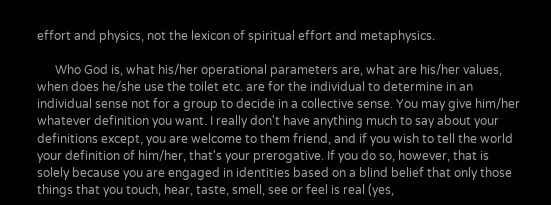effort and physics, not the lexicon of spiritual effort and metaphysics.

      Who God is, what his/her operational parameters are, what are his/her values, when does he/she use the toilet etc. are for the individual to determine in an individual sense not for a group to decide in a collective sense. You may give him/her whatever definition you want. I really don't have anything much to say about your definitions except, you are welcome to them friend, and if you wish to tell the world your definition of him/her, that's your prerogative. If you do so, however, that is solely because you are engaged in identities based on a blind belief that only those things that you touch, hear, taste, smell, see or feel is real (yes,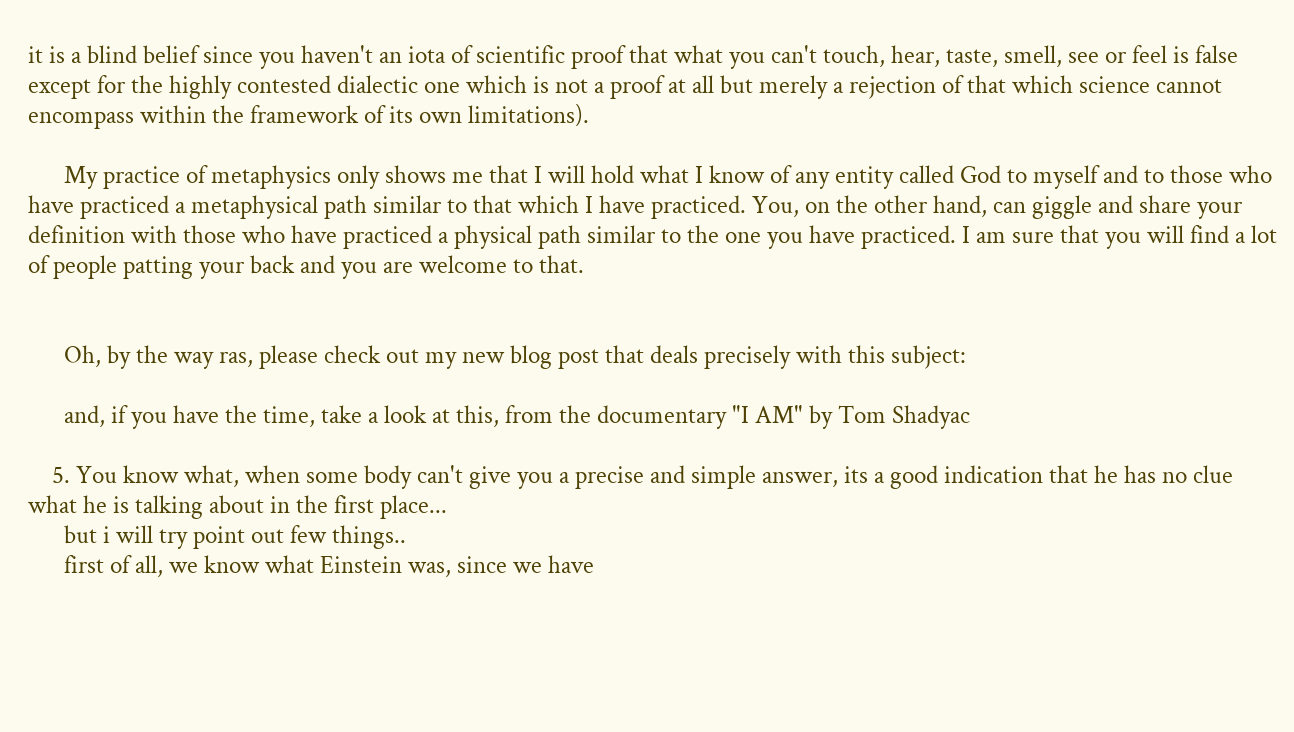it is a blind belief since you haven't an iota of scientific proof that what you can't touch, hear, taste, smell, see or feel is false except for the highly contested dialectic one which is not a proof at all but merely a rejection of that which science cannot encompass within the framework of its own limitations).

      My practice of metaphysics only shows me that I will hold what I know of any entity called God to myself and to those who have practiced a metaphysical path similar to that which I have practiced. You, on the other hand, can giggle and share your definition with those who have practiced a physical path similar to the one you have practiced. I am sure that you will find a lot of people patting your back and you are welcome to that.


      Oh, by the way ras, please check out my new blog post that deals precisely with this subject:

      and, if you have the time, take a look at this, from the documentary "I AM" by Tom Shadyac

    5. You know what, when some body can't give you a precise and simple answer, its a good indication that he has no clue what he is talking about in the first place...
      but i will try point out few things..
      first of all, we know what Einstein was, since we have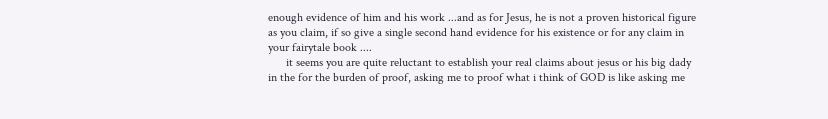enough evidence of him and his work ...and as for Jesus, he is not a proven historical figure as you claim, if so give a single second hand evidence for his existence or for any claim in your fairytale book ....
      it seems you are quite reluctant to establish your real claims about jesus or his big dady in the for the burden of proof, asking me to proof what i think of GOD is like asking me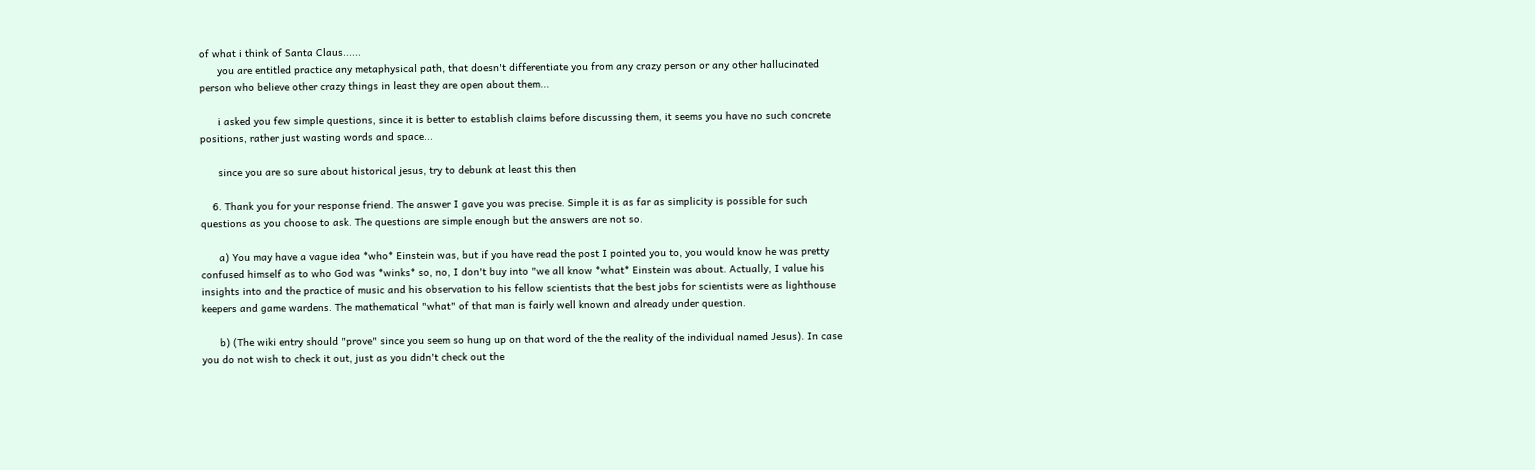of what i think of Santa Claus......
      you are entitled practice any metaphysical path, that doesn't differentiate you from any crazy person or any other hallucinated person who believe other crazy things in least they are open about them...

      i asked you few simple questions, since it is better to establish claims before discussing them, it seems you have no such concrete positions, rather just wasting words and space...

      since you are so sure about historical jesus, try to debunk at least this then

    6. Thank you for your response friend. The answer I gave you was precise. Simple it is as far as simplicity is possible for such questions as you choose to ask. The questions are simple enough but the answers are not so.

      a) You may have a vague idea *who* Einstein was, but if you have read the post I pointed you to, you would know he was pretty confused himself as to who God was *winks* so, no, I don't buy into "we all know *what* Einstein was about. Actually, I value his insights into and the practice of music and his observation to his fellow scientists that the best jobs for scientists were as lighthouse keepers and game wardens. The mathematical "what" of that man is fairly well known and already under question.

      b) (The wiki entry should "prove" since you seem so hung up on that word of the the reality of the individual named Jesus). In case you do not wish to check it out, just as you didn't check out the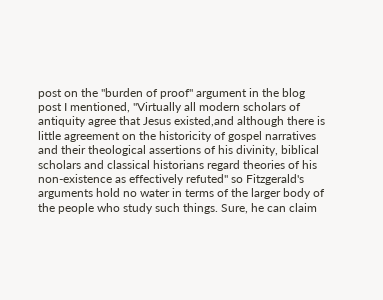post on the "burden of proof" argument in the blog post I mentioned, "Virtually all modern scholars of antiquity agree that Jesus existed,and although there is little agreement on the historicity of gospel narratives and their theological assertions of his divinity, biblical scholars and classical historians regard theories of his non-existence as effectively refuted" so Fitzgerald's arguments hold no water in terms of the larger body of the people who study such things. Sure, he can claim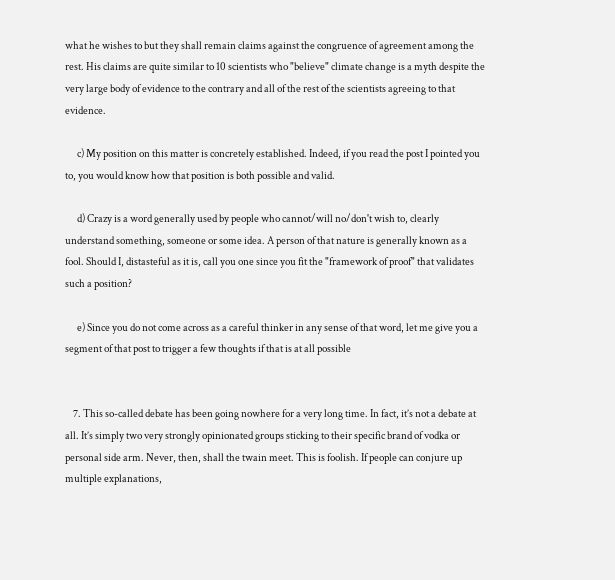what he wishes to but they shall remain claims against the congruence of agreement among the rest. His claims are quite similar to 10 scientists who "believe" climate change is a myth despite the very large body of evidence to the contrary and all of the rest of the scientists agreeing to that evidence.

      c) My position on this matter is concretely established. Indeed, if you read the post I pointed you to, you would know how that position is both possible and valid.

      d) Crazy is a word generally used by people who cannot/will no/don't wish to, clearly understand something, someone or some idea. A person of that nature is generally known as a fool. Should I, distasteful as it is, call you one since you fit the "framework of proof" that validates such a position?

      e) Since you do not come across as a careful thinker in any sense of that word, let me give you a segment of that post to trigger a few thoughts if that is at all possible


    7. This so-called debate has been going nowhere for a very long time. In fact, it’s not a debate at all. It’s simply two very strongly opinionated groups sticking to their specific brand of vodka or personal side arm. Never, then, shall the twain meet. This is foolish. If people can conjure up multiple explanations,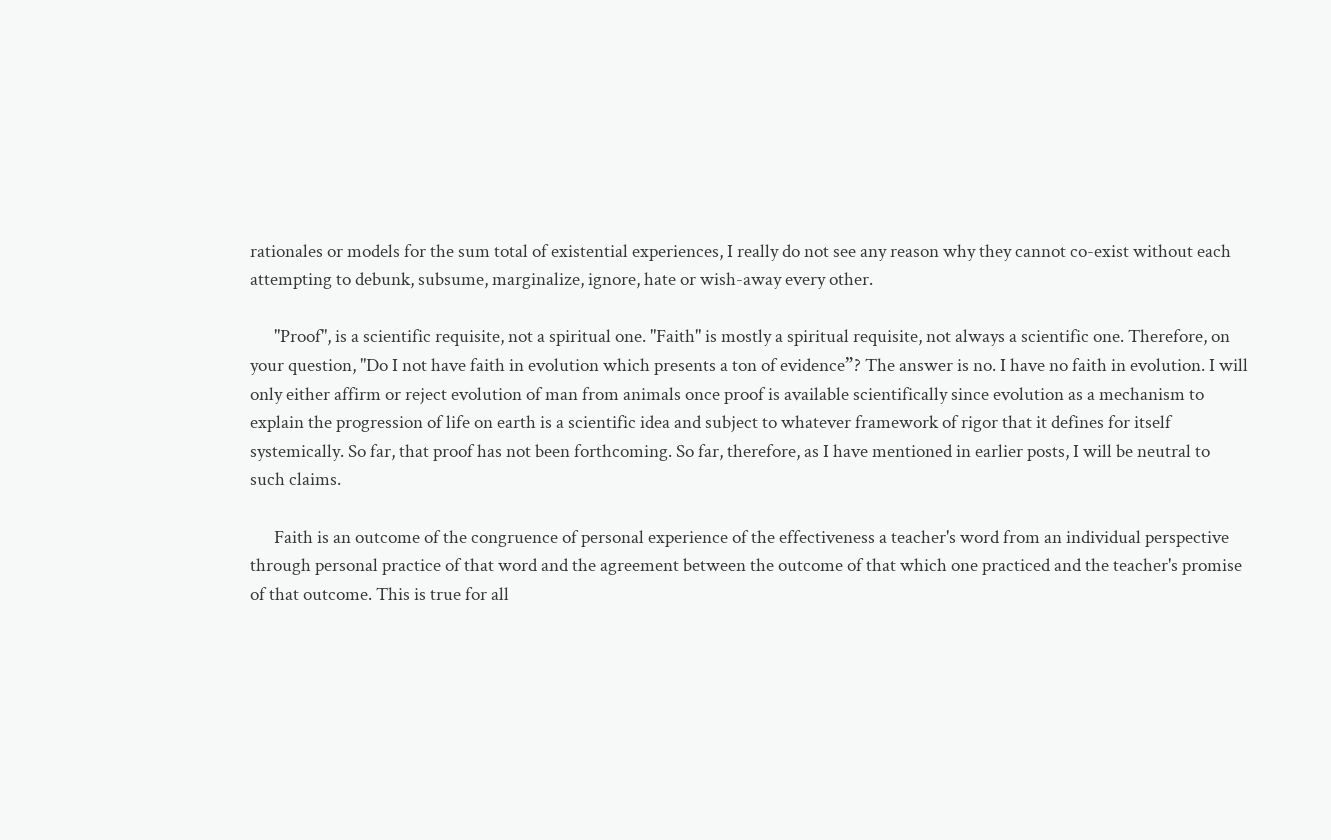rationales or models for the sum total of existential experiences, I really do not see any reason why they cannot co-exist without each attempting to debunk, subsume, marginalize, ignore, hate or wish-away every other.

      "Proof", is a scientific requisite, not a spiritual one. "Faith" is mostly a spiritual requisite, not always a scientific one. Therefore, on your question, "Do I not have faith in evolution which presents a ton of evidence”? The answer is no. I have no faith in evolution. I will only either affirm or reject evolution of man from animals once proof is available scientifically since evolution as a mechanism to explain the progression of life on earth is a scientific idea and subject to whatever framework of rigor that it defines for itself systemically. So far, that proof has not been forthcoming. So far, therefore, as I have mentioned in earlier posts, I will be neutral to such claims.

      Faith is an outcome of the congruence of personal experience of the effectiveness a teacher's word from an individual perspective through personal practice of that word and the agreement between the outcome of that which one practiced and the teacher's promise of that outcome. This is true for all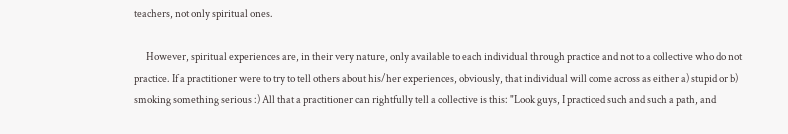teachers, not only spiritual ones.

      However, spiritual experiences are, in their very nature, only available to each individual through practice and not to a collective who do not practice. If a practitioner were to try to tell others about his/her experiences, obviously, that individual will come across as either a) stupid or b) smoking something serious :) All that a practitioner can rightfully tell a collective is this: "Look guys, I practiced such and such a path, and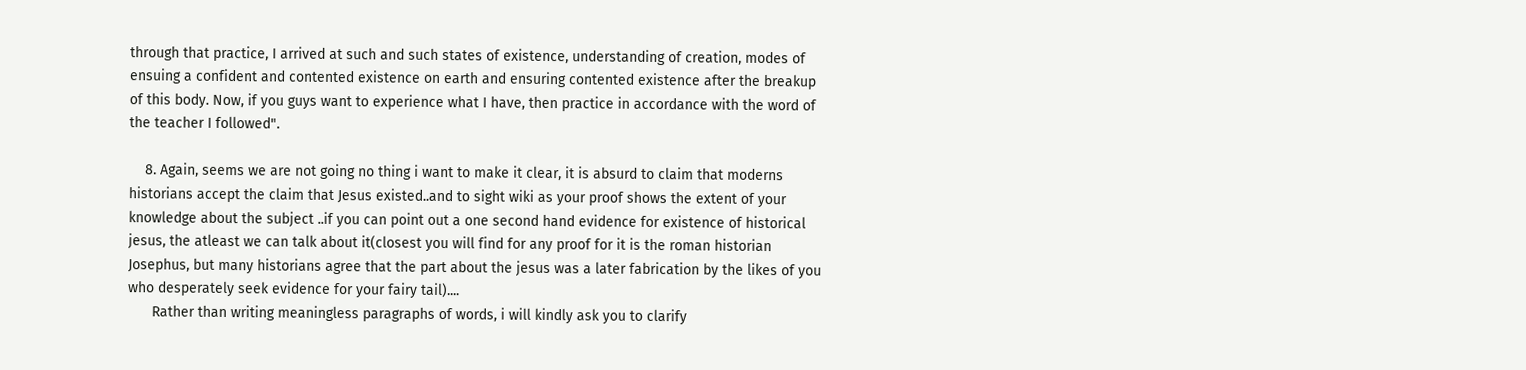through that practice, I arrived at such and such states of existence, understanding of creation, modes of ensuing a confident and contented existence on earth and ensuring contented existence after the breakup of this body. Now, if you guys want to experience what I have, then practice in accordance with the word of the teacher I followed".

    8. Again, seems we are not going no thing i want to make it clear, it is absurd to claim that moderns historians accept the claim that Jesus existed..and to sight wiki as your proof shows the extent of your knowledge about the subject ..if you can point out a one second hand evidence for existence of historical jesus, the atleast we can talk about it(closest you will find for any proof for it is the roman historian Josephus, but many historians agree that the part about the jesus was a later fabrication by the likes of you who desperately seek evidence for your fairy tail)....
      Rather than writing meaningless paragraphs of words, i will kindly ask you to clarify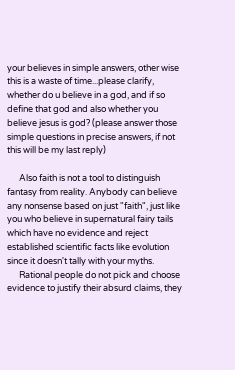your believes in simple answers, other wise this is a waste of time...please clarify, whether do u believe in a god, and if so define that god and also whether you believe jesus is god? (please answer those simple questions in precise answers, if not this will be my last reply)

      Also faith is not a tool to distinguish fantasy from reality. Anybody can believe any nonsense based on just "faith", just like you who believe in supernatural fairy tails which have no evidence and reject established scientific facts like evolution since it doesn't tally with your myths.
      Rational people do not pick and choose evidence to justify their absurd claims, they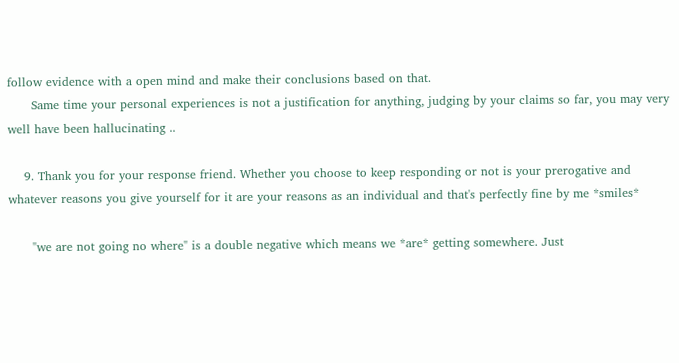follow evidence with a open mind and make their conclusions based on that.
      Same time your personal experiences is not a justification for anything, judging by your claims so far, you may very well have been hallucinating ..

    9. Thank you for your response friend. Whether you choose to keep responding or not is your prerogative and whatever reasons you give yourself for it are your reasons as an individual and that's perfectly fine by me *smiles*

      "we are not going no where" is a double negative which means we *are* getting somewhere. Just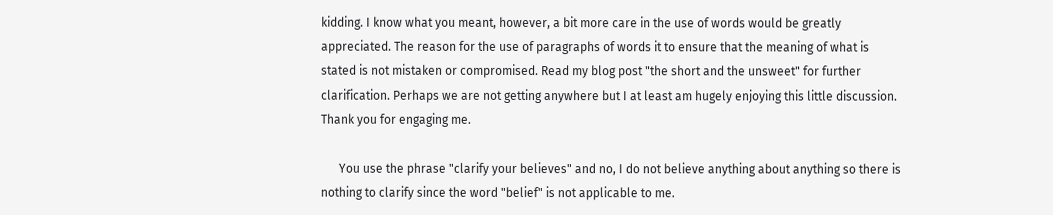kidding. I know what you meant, however, a bit more care in the use of words would be greatly appreciated. The reason for the use of paragraphs of words it to ensure that the meaning of what is stated is not mistaken or compromised. Read my blog post "the short and the unsweet" for further clarification. Perhaps we are not getting anywhere but I at least am hugely enjoying this little discussion. Thank you for engaging me.

      You use the phrase "clarify your believes" and no, I do not believe anything about anything so there is nothing to clarify since the word "belief" is not applicable to me.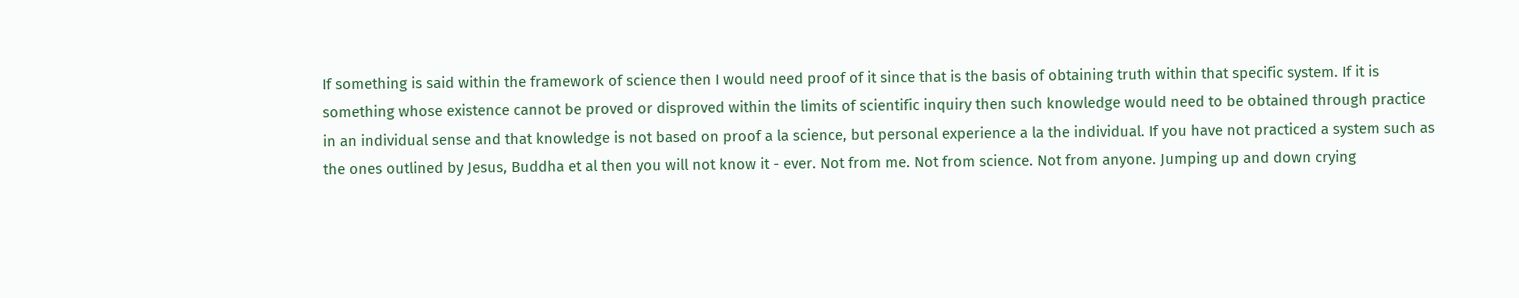If something is said within the framework of science then I would need proof of it since that is the basis of obtaining truth within that specific system. If it is something whose existence cannot be proved or disproved within the limits of scientific inquiry then such knowledge would need to be obtained through practice in an individual sense and that knowledge is not based on proof a la science, but personal experience a la the individual. If you have not practiced a system such as the ones outlined by Jesus, Buddha et al then you will not know it - ever. Not from me. Not from science. Not from anyone. Jumping up and down crying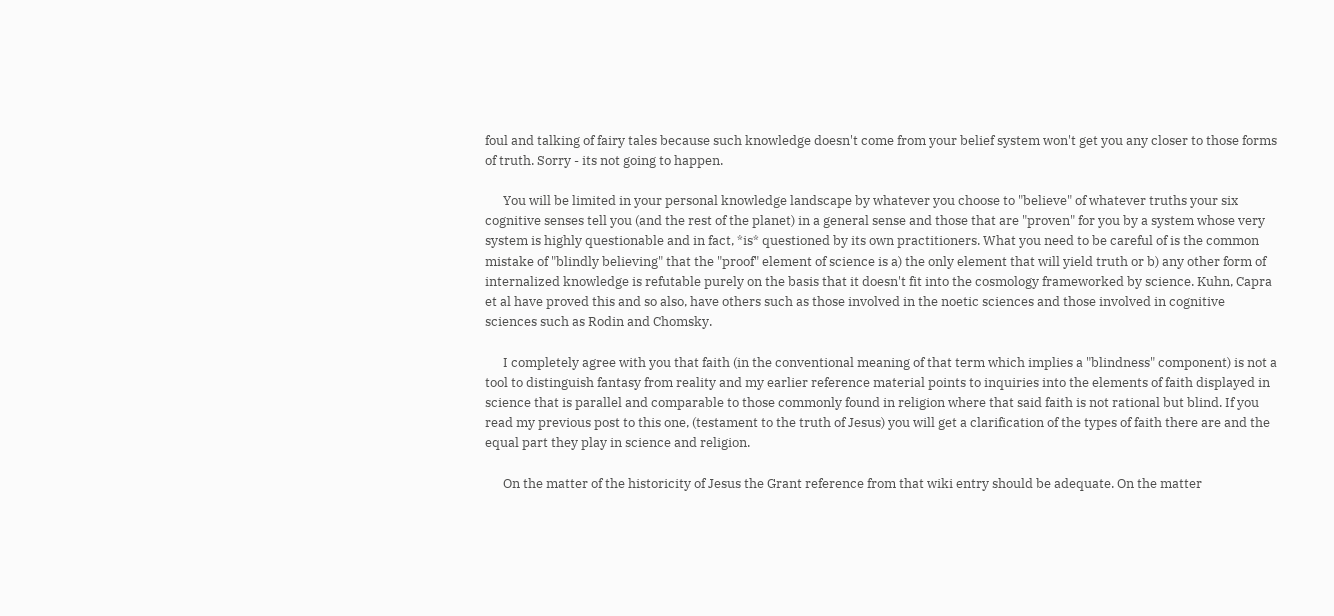foul and talking of fairy tales because such knowledge doesn't come from your belief system won't get you any closer to those forms of truth. Sorry - its not going to happen.

      You will be limited in your personal knowledge landscape by whatever you choose to "believe" of whatever truths your six cognitive senses tell you (and the rest of the planet) in a general sense and those that are "proven" for you by a system whose very system is highly questionable and in fact, *is* questioned by its own practitioners. What you need to be careful of is the common mistake of "blindly believing" that the "proof" element of science is a) the only element that will yield truth or b) any other form of internalized knowledge is refutable purely on the basis that it doesn't fit into the cosmology frameworked by science. Kuhn, Capra et al have proved this and so also, have others such as those involved in the noetic sciences and those involved in cognitive sciences such as Rodin and Chomsky.

      I completely agree with you that faith (in the conventional meaning of that term which implies a "blindness" component) is not a tool to distinguish fantasy from reality and my earlier reference material points to inquiries into the elements of faith displayed in science that is parallel and comparable to those commonly found in religion where that said faith is not rational but blind. If you read my previous post to this one, (testament to the truth of Jesus) you will get a clarification of the types of faith there are and the equal part they play in science and religion.

      On the matter of the historicity of Jesus the Grant reference from that wiki entry should be adequate. On the matter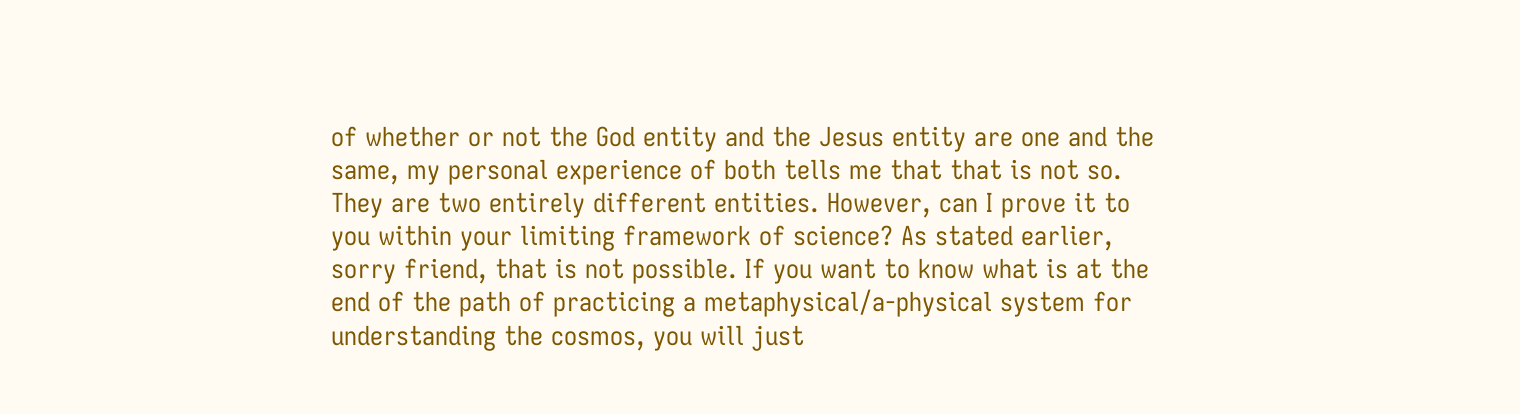of whether or not the God entity and the Jesus entity are one and the same, my personal experience of both tells me that that is not so. They are two entirely different entities. However, can I prove it to you within your limiting framework of science? As stated earlier, sorry friend, that is not possible. If you want to know what is at the end of the path of practicing a metaphysical/a-physical system for understanding the cosmos, you will just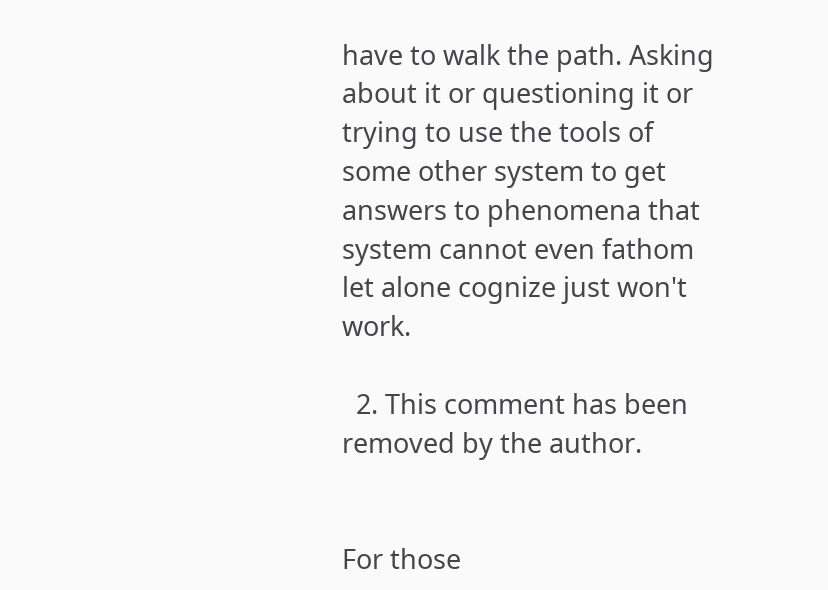have to walk the path. Asking about it or questioning it or trying to use the tools of some other system to get answers to phenomena that system cannot even fathom let alone cognize just won't work.

  2. This comment has been removed by the author.


For those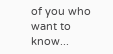of you who want to know...